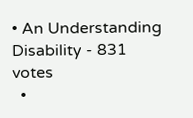• An Understanding Disability - 831 votes
  •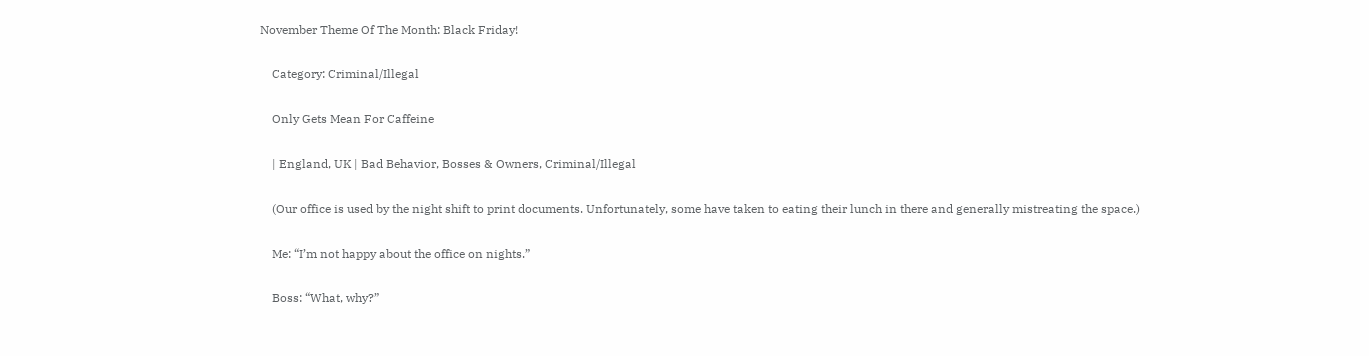November Theme Of The Month: Black Friday!

    Category: Criminal/Illegal

    Only Gets Mean For Caffeine

    | England, UK | Bad Behavior, Bosses & Owners, Criminal/Illegal

    (Our office is used by the night shift to print documents. Unfortunately, some have taken to eating their lunch in there and generally mistreating the space.)

    Me: “I’m not happy about the office on nights.”

    Boss: “What, why?”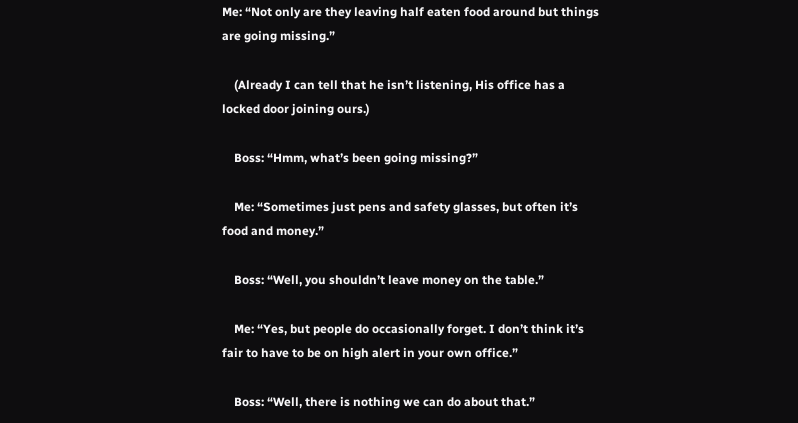Me: “Not only are they leaving half eaten food around but things are going missing.”

    (Already I can tell that he isn’t listening, His office has a locked door joining ours.)

    Boss: “Hmm, what’s been going missing?”

    Me: “Sometimes just pens and safety glasses, but often it’s food and money.”

    Boss: “Well, you shouldn’t leave money on the table.”

    Me: “Yes, but people do occasionally forget. I don’t think it’s fair to have to be on high alert in your own office.”

    Boss: “Well, there is nothing we can do about that.”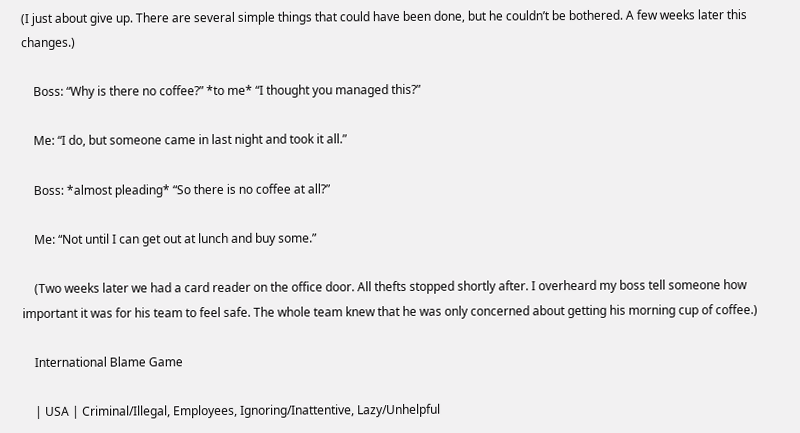(I just about give up. There are several simple things that could have been done, but he couldn’t be bothered. A few weeks later this changes.)

    Boss: “Why is there no coffee?” *to me* “I thought you managed this?”

    Me: “I do, but someone came in last night and took it all.”

    Boss: *almost pleading* “So there is no coffee at all?”

    Me: “Not until I can get out at lunch and buy some.”

    (Two weeks later we had a card reader on the office door. All thefts stopped shortly after. I overheard my boss tell someone how important it was for his team to feel safe. The whole team knew that he was only concerned about getting his morning cup of coffee.)

    International Blame Game

    | USA | Criminal/Illegal, Employees, Ignoring/Inattentive, Lazy/Unhelpful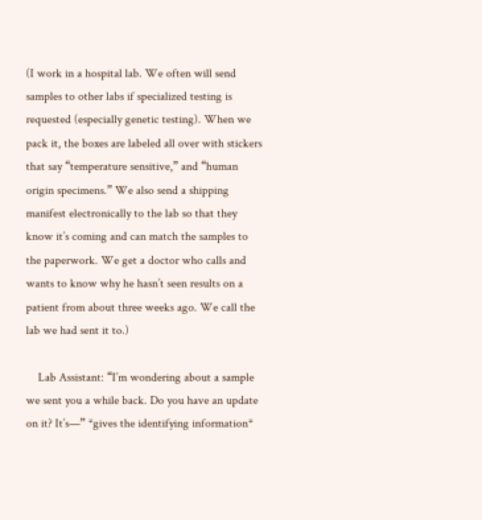(I work in a hospital lab. We often will send samples to other labs if specialized testing is requested (especially genetic testing). When we pack it, the boxes are labeled all over with stickers that say “temperature sensitive,” and “human origin specimens.” We also send a shipping manifest electronically to the lab so that they know it’s coming and can match the samples to the paperwork. We get a doctor who calls and wants to know why he hasn’t seen results on a patient from about three weeks ago. We call the lab we had sent it to.)

    Lab Assistant: “I’m wondering about a sample we sent you a while back. Do you have an update on it? It’s—” *gives the identifying information*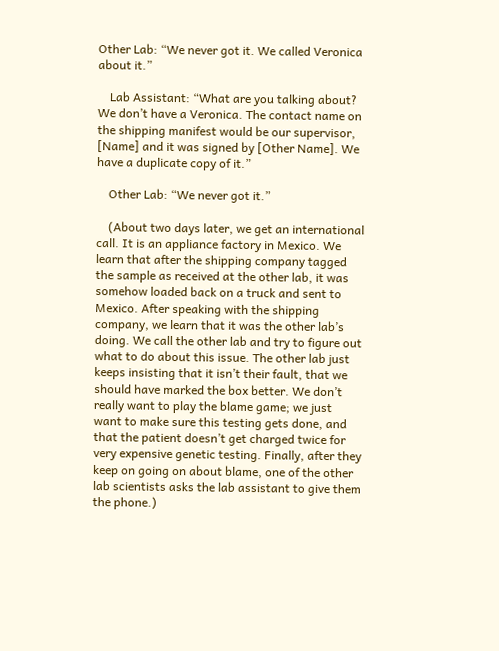Other Lab: “We never got it. We called Veronica about it.”

    Lab Assistant: “What are you talking about? We don’t have a Veronica. The contact name on the shipping manifest would be our supervisor, [Name] and it was signed by [Other Name]. We have a duplicate copy of it.”

    Other Lab: “We never got it.”

    (About two days later, we get an international call. It is an appliance factory in Mexico. We learn that after the shipping company tagged the sample as received at the other lab, it was somehow loaded back on a truck and sent to Mexico. After speaking with the shipping company, we learn that it was the other lab’s doing. We call the other lab and try to figure out what to do about this issue. The other lab just keeps insisting that it isn’t their fault, that we should have marked the box better. We don’t really want to play the blame game; we just want to make sure this testing gets done, and that the patient doesn’t get charged twice for very expensive genetic testing. Finally, after they keep on going on about blame, one of the other lab scientists asks the lab assistant to give them the phone.)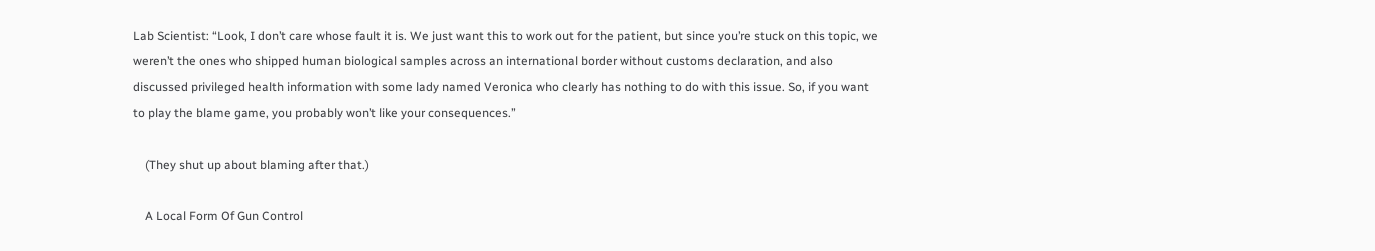Lab Scientist: “Look, I don’t care whose fault it is. We just want this to work out for the patient, but since you’re stuck on this topic, we weren’t the ones who shipped human biological samples across an international border without customs declaration, and also discussed privileged health information with some lady named Veronica who clearly has nothing to do with this issue. So, if you want to play the blame game, you probably won’t like your consequences.”

    (They shut up about blaming after that.)

    A Local Form Of Gun Control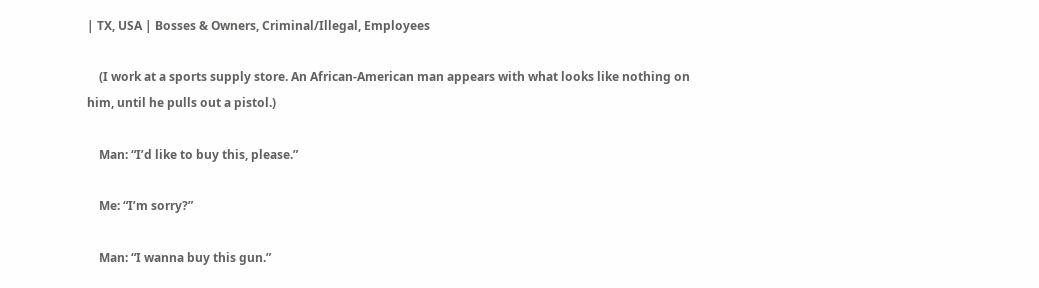| TX, USA | Bosses & Owners, Criminal/Illegal, Employees

    (I work at a sports supply store. An African-American man appears with what looks like nothing on him, until he pulls out a pistol.)

    Man: “I’d like to buy this, please.”

    Me: “I’m sorry?”

    Man: “I wanna buy this gun.”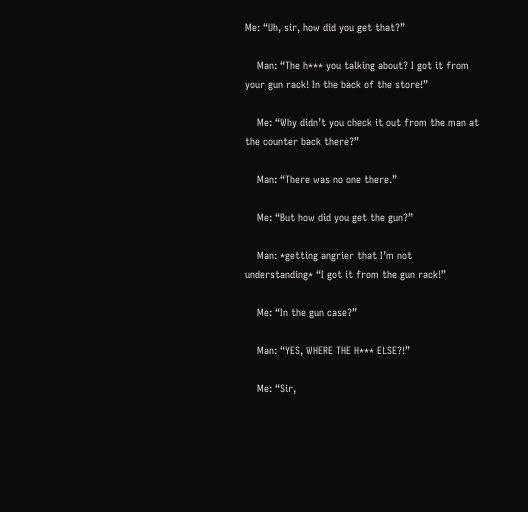Me: “Uh, sir, how did you get that?”

    Man: “The h*** you talking about? I got it from your gun rack! In the back of the store!”

    Me: “Why didn’t you check it out from the man at the counter back there?”

    Man: “There was no one there.”

    Me: “But how did you get the gun?”

    Man: *getting angrier that I’m not understanding* “I got it from the gun rack!”

    Me: “In the gun case?”

    Man: “YES, WHERE THE H*** ELSE?!”

    Me: “Sir,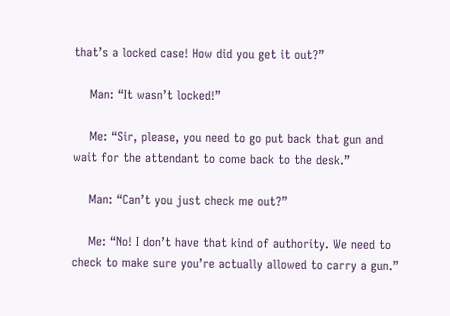that’s a locked case! How did you get it out?”

    Man: “It wasn’t locked!”

    Me: “Sir, please, you need to go put back that gun and wait for the attendant to come back to the desk.”

    Man: “Can’t you just check me out?”

    Me: “No! I don’t have that kind of authority. We need to check to make sure you’re actually allowed to carry a gun.”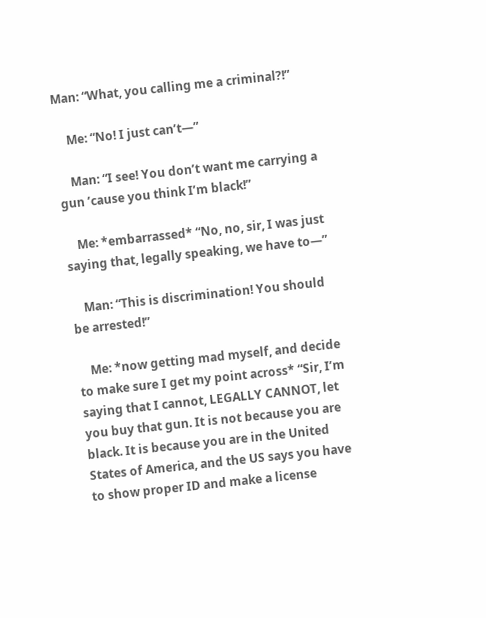Man: “What, you calling me a criminal?!”

    Me: “No! I just can’t—”

    Man: “I see! You don’t want me carrying a gun ’cause you think I’m black!”

    Me: *embarrassed* “No, no, sir, I was just saying that, legally speaking, we have to—”

    Man: “This is discrimination! You should be arrested!”

    Me: *now getting mad myself, and decide to make sure I get my point across* “Sir, I’m saying that I cannot, LEGALLY CANNOT, let you buy that gun. It is not because you are black. It is because you are in the United States of America, and the US says you have to show proper ID and make a license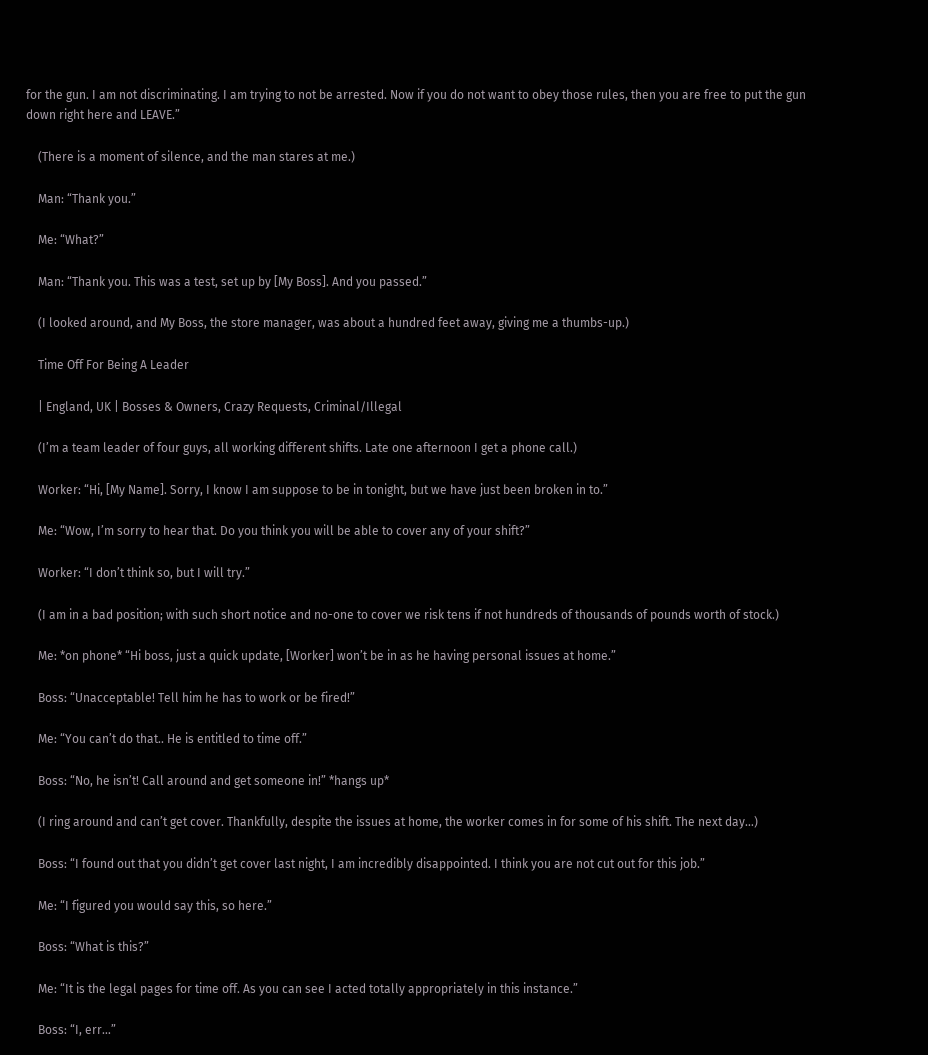for the gun. I am not discriminating. I am trying to not be arrested. Now if you do not want to obey those rules, then you are free to put the gun down right here and LEAVE.”

    (There is a moment of silence, and the man stares at me.)

    Man: “Thank you.”

    Me: “What?”

    Man: “Thank you. This was a test, set up by [My Boss]. And you passed.”

    (I looked around, and My Boss, the store manager, was about a hundred feet away, giving me a thumbs-up.)

    Time Off For Being A Leader

    | England, UK | Bosses & Owners, Crazy Requests, Criminal/Illegal

    (I’m a team leader of four guys, all working different shifts. Late one afternoon I get a phone call.)

    Worker: “Hi, [My Name]. Sorry, I know I am suppose to be in tonight, but we have just been broken in to.”

    Me: “Wow, I’m sorry to hear that. Do you think you will be able to cover any of your shift?”

    Worker: “I don’t think so, but I will try.”

    (I am in a bad position; with such short notice and no-one to cover we risk tens if not hundreds of thousands of pounds worth of stock.)

    Me: *on phone* “Hi boss, just a quick update, [Worker] won’t be in as he having personal issues at home.”

    Boss: “Unacceptable! Tell him he has to work or be fired!”

    Me: “You can’t do that.. He is entitled to time off.”

    Boss: “No, he isn’t! Call around and get someone in!” *hangs up*

    (I ring around and can’t get cover. Thankfully, despite the issues at home, the worker comes in for some of his shift. The next day…)

    Boss: “I found out that you didn’t get cover last night, I am incredibly disappointed. I think you are not cut out for this job.”

    Me: “I figured you would say this, so here.”

    Boss: “What is this?”

    Me: “It is the legal pages for time off. As you can see I acted totally appropriately in this instance.”

    Boss: “I, err…”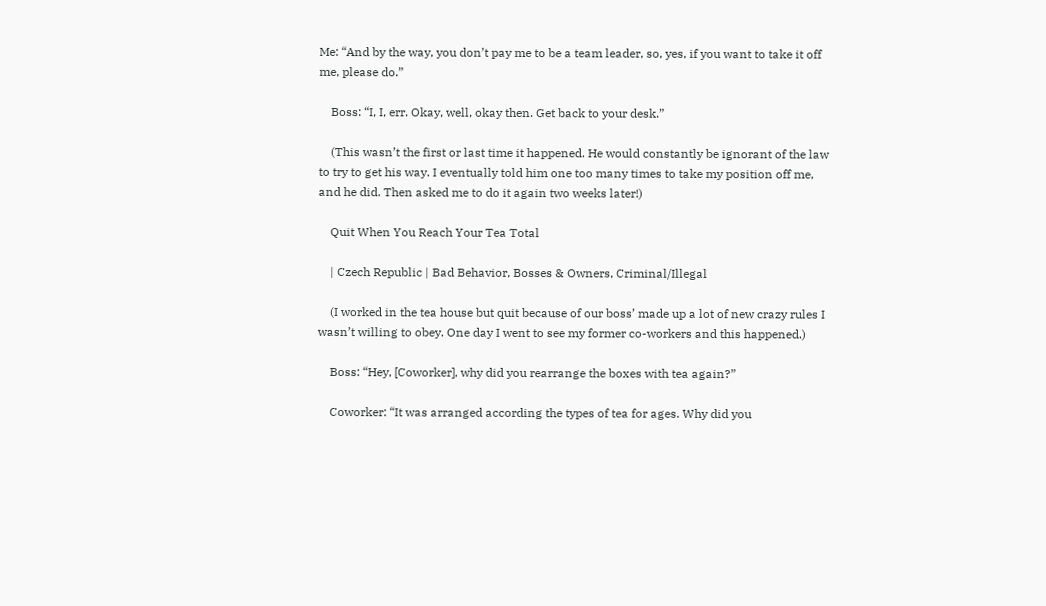Me: “And by the way, you don’t pay me to be a team leader, so, yes, if you want to take it off me, please do.”

    Boss: “I, I, err. Okay, well, okay then. Get back to your desk.”

    (This wasn’t the first or last time it happened. He would constantly be ignorant of the law to try to get his way. I eventually told him one too many times to take my position off me, and he did. Then asked me to do it again two weeks later!)

    Quit When You Reach Your Tea Total

    | Czech Republic | Bad Behavior, Bosses & Owners, Criminal/Illegal

    (I worked in the tea house but quit because of our boss’ made up a lot of new crazy rules I wasn’t willing to obey. One day I went to see my former co-workers and this happened.)

    Boss: “Hey, [Coworker], why did you rearrange the boxes with tea again?”

    Coworker: “It was arranged according the types of tea for ages. Why did you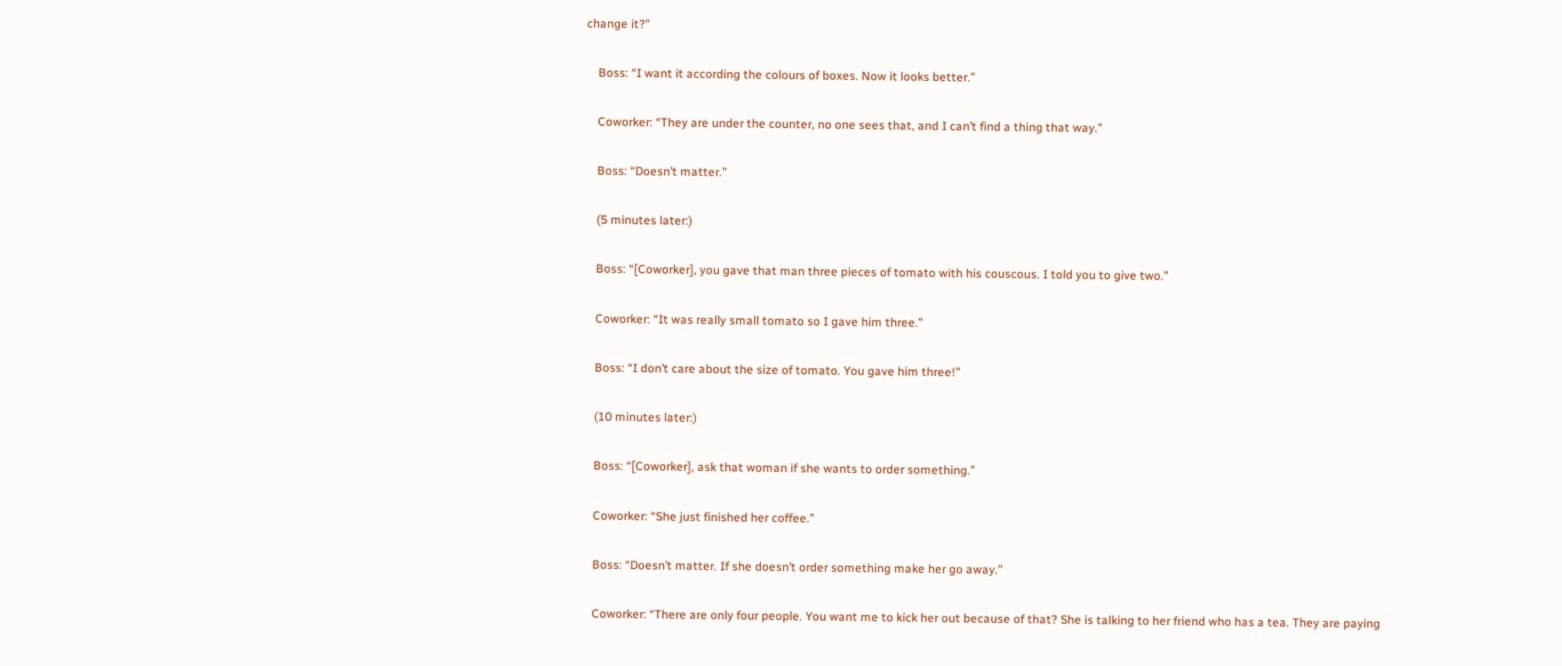change it?”

    Boss: “I want it according the colours of boxes. Now it looks better.”

    Coworker: “They are under the counter, no one sees that, and I can’t find a thing that way.”

    Boss: “Doesn’t matter.”

    (5 minutes later:)

    Boss: “[Coworker], you gave that man three pieces of tomato with his couscous. I told you to give two.”

    Coworker: “It was really small tomato so I gave him three.”

    Boss: “I don’t care about the size of tomato. You gave him three!”

    (10 minutes later:)

    Boss: “[Coworker], ask that woman if she wants to order something.”

    Coworker: “She just finished her coffee.”

    Boss: “Doesn’t matter. If she doesn’t order something make her go away.”

    Coworker: “There are only four people. You want me to kick her out because of that? She is talking to her friend who has a tea. They are paying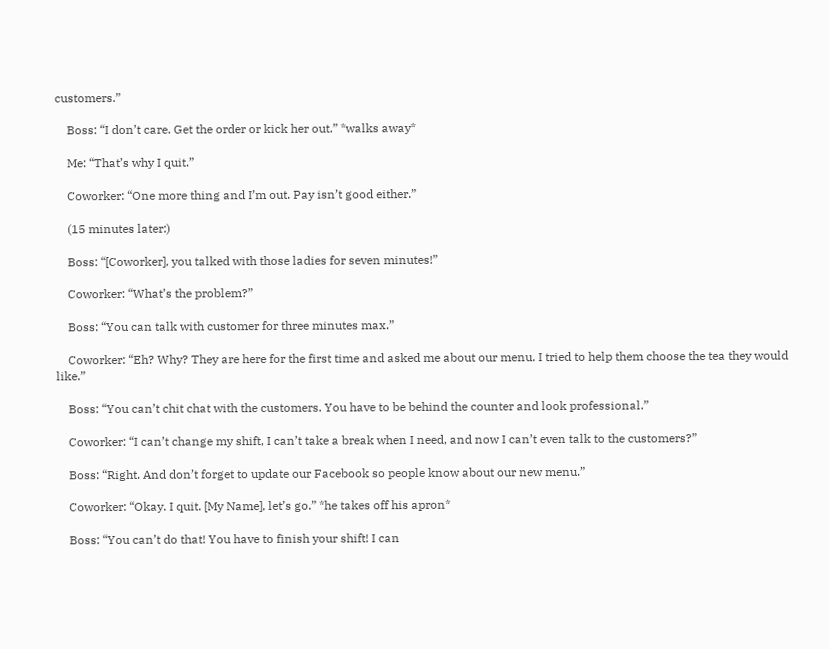customers.”

    Boss: “I don’t care. Get the order or kick her out.” *walks away*

    Me: “That’s why I quit.”

    Coworker: “One more thing and I’m out. Pay isn’t good either.”

    (15 minutes later:)

    Boss: “[Coworker], you talked with those ladies for seven minutes!”

    Coworker: “What’s the problem?”

    Boss: “You can talk with customer for three minutes max.”

    Coworker: “Eh? Why? They are here for the first time and asked me about our menu. I tried to help them choose the tea they would like.”

    Boss: “You can’t chit chat with the customers. You have to be behind the counter and look professional.”

    Coworker: “I can’t change my shift, I can’t take a break when I need, and now I can’t even talk to the customers?”

    Boss: “Right. And don’t forget to update our Facebook so people know about our new menu.”

    Coworker: “Okay. I quit. [My Name], let’s go.” *he takes off his apron*

    Boss: “You can’t do that! You have to finish your shift! I can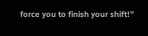force you to finish your shift!”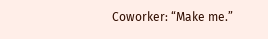Coworker: “Make me.”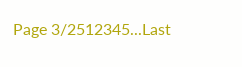Page 3/2512345...Last